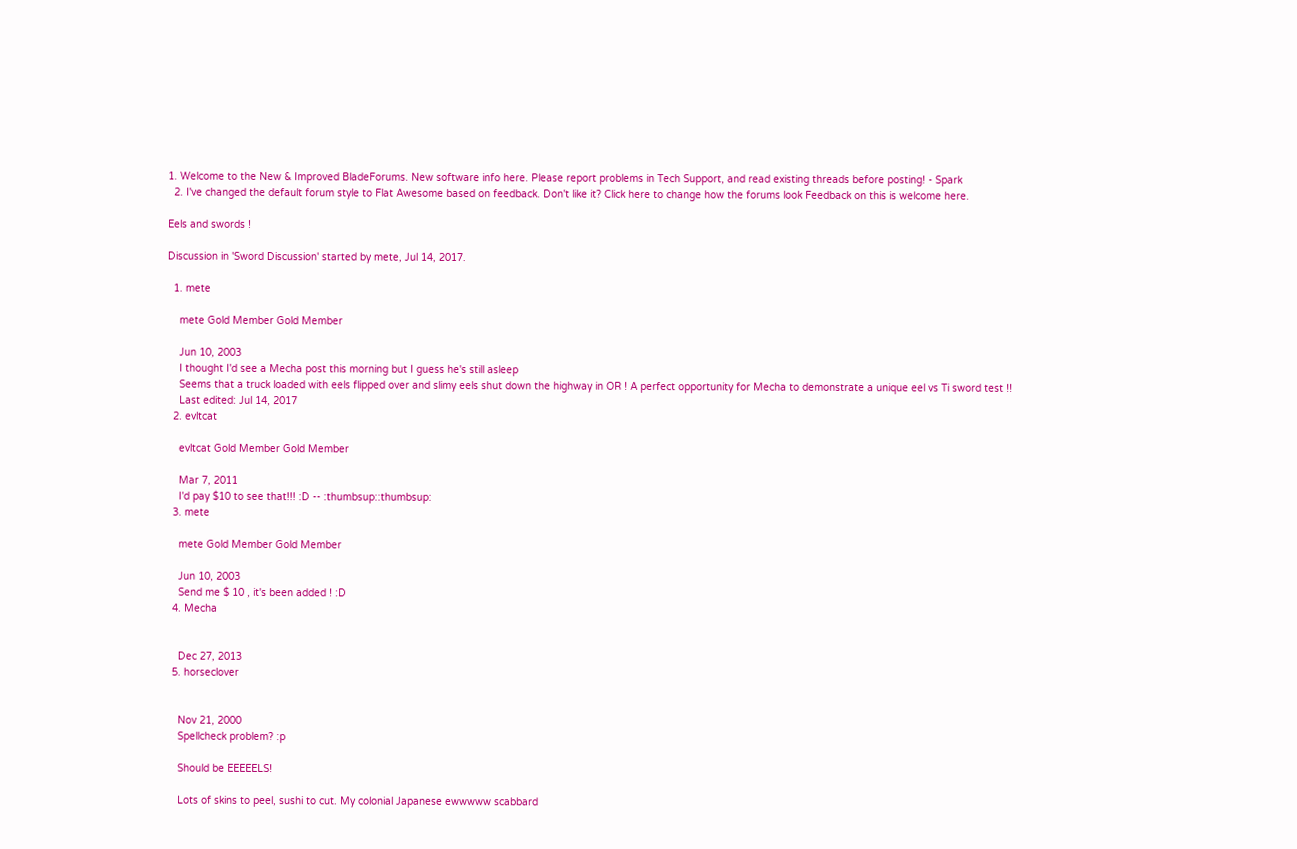1. Welcome to the New & Improved BladeForums. New software info here. Please report problems in Tech Support, and read existing threads before posting! - Spark
  2. I've changed the default forum style to Flat Awesome based on feedback. Don't like it? Click here to change how the forums look Feedback on this is welcome here.

Eels and swords !

Discussion in 'Sword Discussion' started by mete, Jul 14, 2017.

  1. mete

    mete Gold Member Gold Member

    Jun 10, 2003
    I thought I'd see a Mecha post this morning but I guess he's still asleep
    Seems that a truck loaded with eels flipped over and slimy eels shut down the highway in OR ! A perfect opportunity for Mecha to demonstrate a unique eel vs Ti sword test !!
    Last edited: Jul 14, 2017
  2. evltcat

    evltcat Gold Member Gold Member

    Mar 7, 2011
    I'd pay $10 to see that!!! :D -- :thumbsup::thumbsup:
  3. mete

    mete Gold Member Gold Member

    Jun 10, 2003
    Send me $ 10 , it's been added ! :D
  4. Mecha


    Dec 27, 2013
  5. horseclover


    Nov 21, 2000
    Spellcheck problem? :p

    Should be EEEEELS!

    Lots of skins to peel, sushi to cut. My colonial Japanese ewwwww scabbard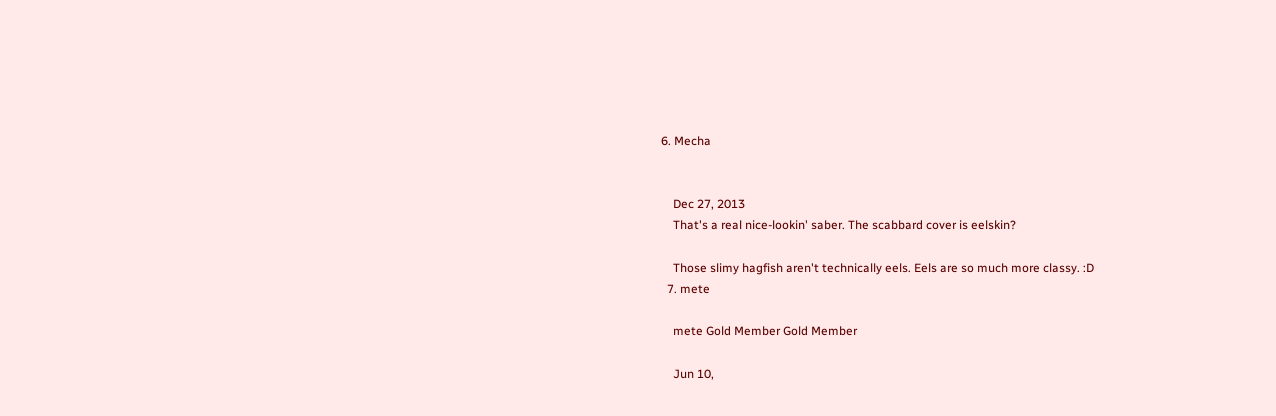6. Mecha


    Dec 27, 2013
    That's a real nice-lookin' saber. The scabbard cover is eelskin?

    Those slimy hagfish aren't technically eels. Eels are so much more classy. :D
  7. mete

    mete Gold Member Gold Member

    Jun 10,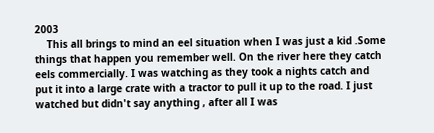2003
    This all brings to mind an eel situation when I was just a kid .Some things that happen you remember well. On the river here they catch eels commercially. I was watching as they took a nights catch and put it into a large crate with a tractor to pull it up to the road. I just watched but didn't say anything , after all I was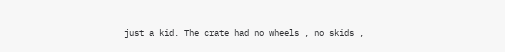just a kid. The crate had no wheels , no skids ,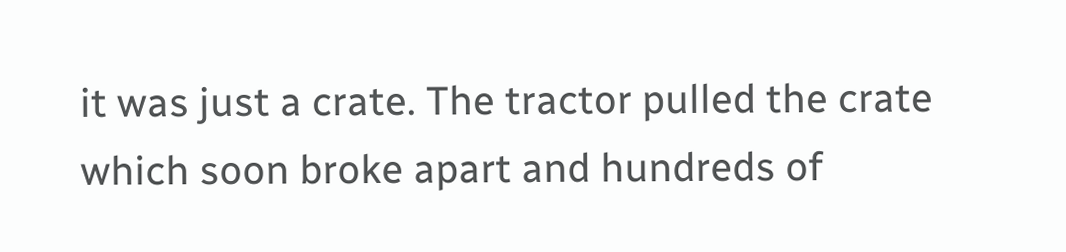it was just a crate. The tractor pulled the crate which soon broke apart and hundreds of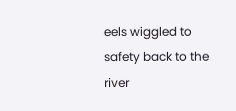eels wiggled to safety back to the river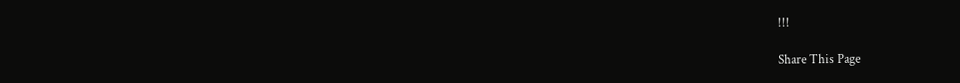!!!

Share This Page